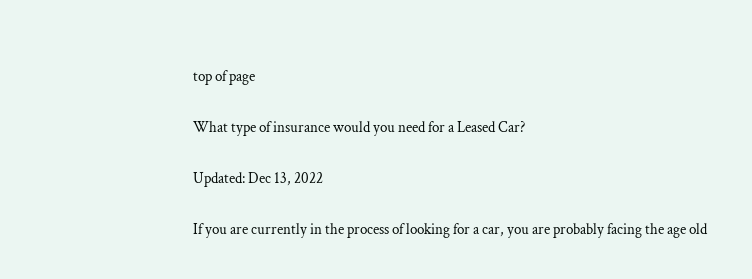top of page

What type of insurance would you need for a Leased Car?

Updated: Dec 13, 2022

If you are currently in the process of looking for a car, you are probably facing the age old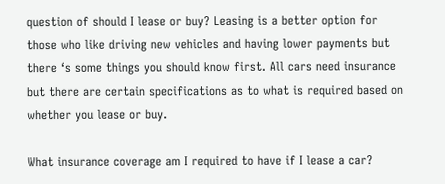question of should I lease or buy? Leasing is a better option for those who like driving new vehicles and having lower payments but there ‘s some things you should know first. All cars need insurance but there are certain specifications as to what is required based on whether you lease or buy.

What insurance coverage am I required to have if I lease a car?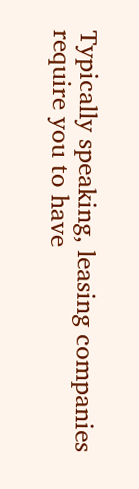Typically speaking, leasing companies require you to have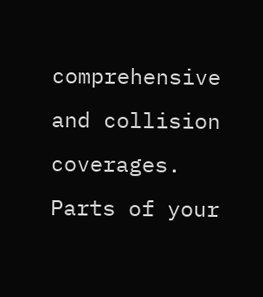comprehensive and collision coverages. Parts of your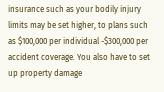insurance such as your bodily injury limits may be set higher, to plans such as $100,000 per individual -$300,000 per accident coverage. You also have to set up property damage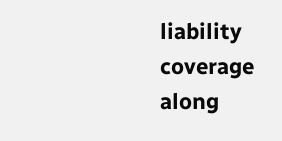liability coverage along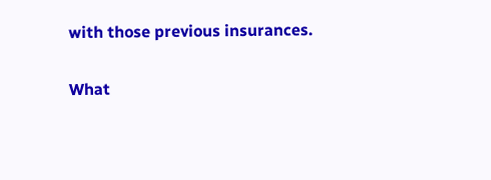with those previous insurances.

What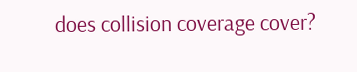does collision coverage cover?